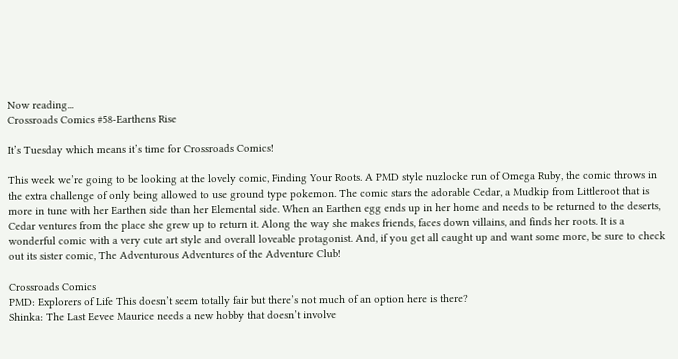Now reading...
Crossroads Comics #58-Earthens Rise

It’s Tuesday which means it’s time for Crossroads Comics!

This week we’re going to be looking at the lovely comic, Finding Your Roots. A PMD style nuzlocke run of Omega Ruby, the comic throws in the extra challenge of only being allowed to use ground type pokemon. The comic stars the adorable Cedar, a Mudkip from Littleroot that is more in tune with her Earthen side than her Elemental side. When an Earthen egg ends up in her home and needs to be returned to the deserts, Cedar ventures from the place she grew up to return it. Along the way she makes friends, faces down villains, and finds her roots. It is a wonderful comic with a very cute art style and overall loveable protagonist. And, if you get all caught up and want some more, be sure to check out its sister comic, The Adventurous Adventures of the Adventure Club!

Crossroads Comics
PMD: Explorers of Life This doesn’t seem totally fair but there’s not much of an option here is there?
Shinka: The Last Eevee Maurice needs a new hobby that doesn’t involve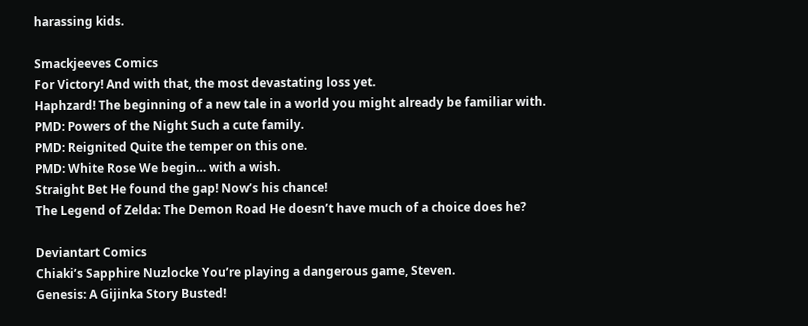harassing kids.

Smackjeeves Comics
For Victory! And with that, the most devastating loss yet.
Haphzard! The beginning of a new tale in a world you might already be familiar with.
PMD: Powers of the Night Such a cute family.
PMD: Reignited Quite the temper on this one.
PMD: White Rose We begin… with a wish.
Straight Bet He found the gap! Now’s his chance!
The Legend of Zelda: The Demon Road He doesn’t have much of a choice does he?

Deviantart Comics
Chiaki’s Sapphire Nuzlocke You’re playing a dangerous game, Steven.
Genesis: A Gijinka Story Busted!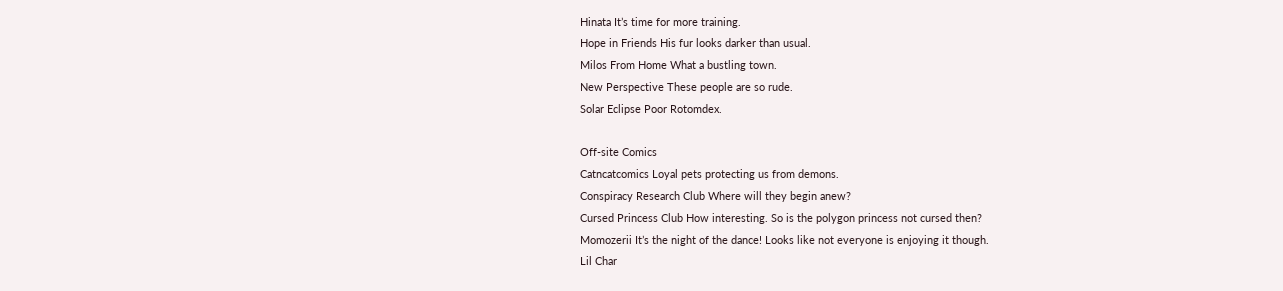Hinata It’s time for more training.
Hope in Friends His fur looks darker than usual.
Milos From Home What a bustling town.
New Perspective These people are so rude.
Solar Eclipse Poor Rotomdex.

Off-site Comics
Catncatcomics Loyal pets protecting us from demons.
Conspiracy Research Club Where will they begin anew?
Cursed Princess Club How interesting. So is the polygon princess not cursed then?
Momozerii It’s the night of the dance! Looks like not everyone is enjoying it though.
Lil Char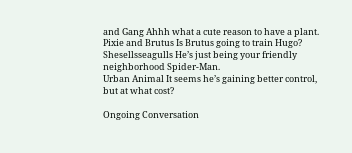and Gang Ahhh what a cute reason to have a plant.
Pixie and Brutus Is Brutus going to train Hugo?
Shesellsseagulls He’s just being your friendly neighborhood Spider-Man.
Urban Animal It seems he’s gaining better control, but at what cost?

Ongoing Conversation